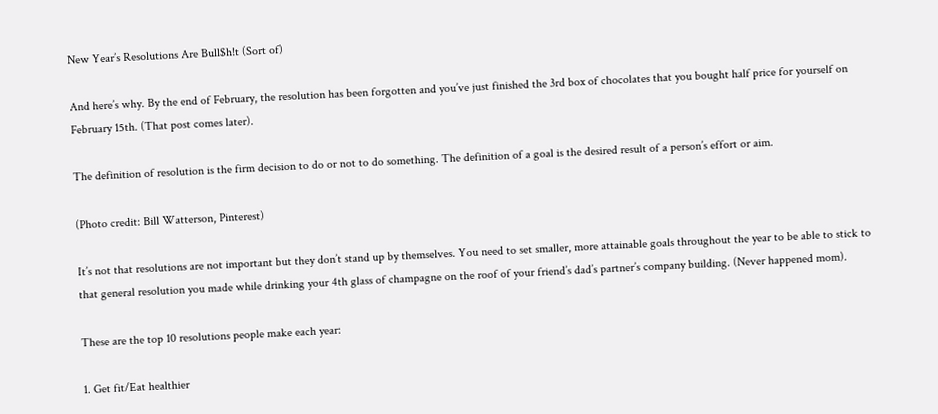New Year’s Resolutions Are Bull$h!t (Sort of)

And here’s why. By the end of February, the resolution has been forgotten and you’ve just finished the 3rd box of chocolates that you bought half price for yourself on February 15th. (That post comes later).

The definition of resolution is the firm decision to do or not to do something. The definition of a goal is the desired result of a person’s effort or aim.

(Photo credit: Bill Watterson, Pinterest)

It’s not that resolutions are not important but they don’t stand up by themselves. You need to set smaller, more attainable goals throughout the year to be able to stick to that general resolution you made while drinking your 4th glass of champagne on the roof of your friend’s dad’s partner’s company building. (Never happened mom).

These are the top 10 resolutions people make each year:

1. Get fit/Eat healthier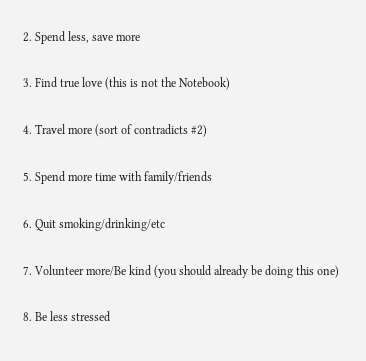2. Spend less, save more

3. Find true love (this is not the Notebook)

4. Travel more (sort of contradicts #2)

5. Spend more time with family/friends

6. Quit smoking/drinking/etc

7. Volunteer more/Be kind (you should already be doing this one)

8. Be less stressed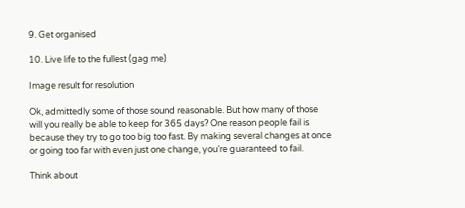9. Get organised

10. Live life to the fullest (gag me)

Image result for resolution

Ok, admittedly some of those sound reasonable. But how many of those will you really be able to keep for 365 days? One reason people fail is because they try to go too big too fast. By making several changes at once or going too far with even just one change, you’re guaranteed to fail.

Think about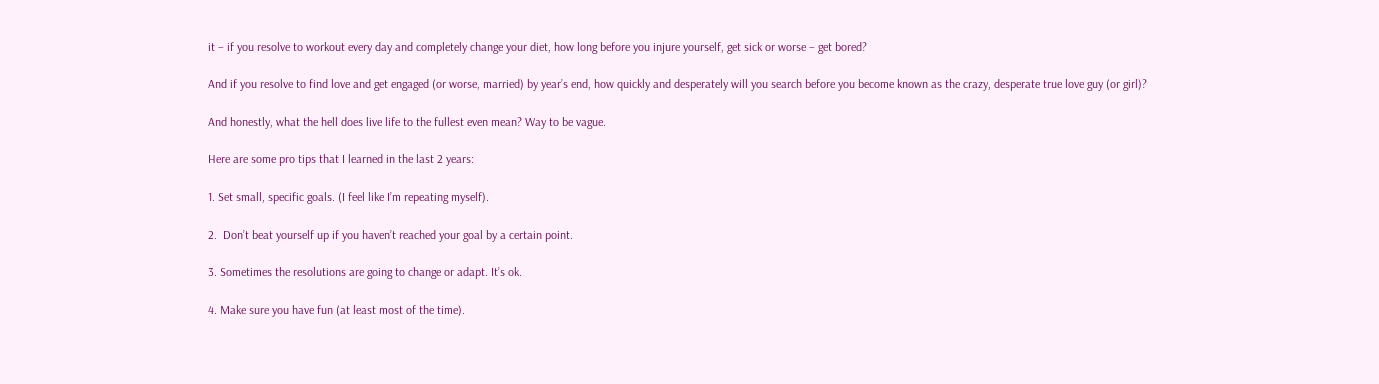it – if you resolve to workout every day and completely change your diet, how long before you injure yourself, get sick or worse – get bored?

And if you resolve to find love and get engaged (or worse, married) by year’s end, how quickly and desperately will you search before you become known as the crazy, desperate true love guy (or girl)?

And honestly, what the hell does live life to the fullest even mean? Way to be vague.

Here are some pro tips that I learned in the last 2 years:

1. Set small, specific goals. (I feel like I’m repeating myself).

2.  Don’t beat yourself up if you haven’t reached your goal by a certain point.

3. Sometimes the resolutions are going to change or adapt. It’s ok.

4. Make sure you have fun (at least most of the time).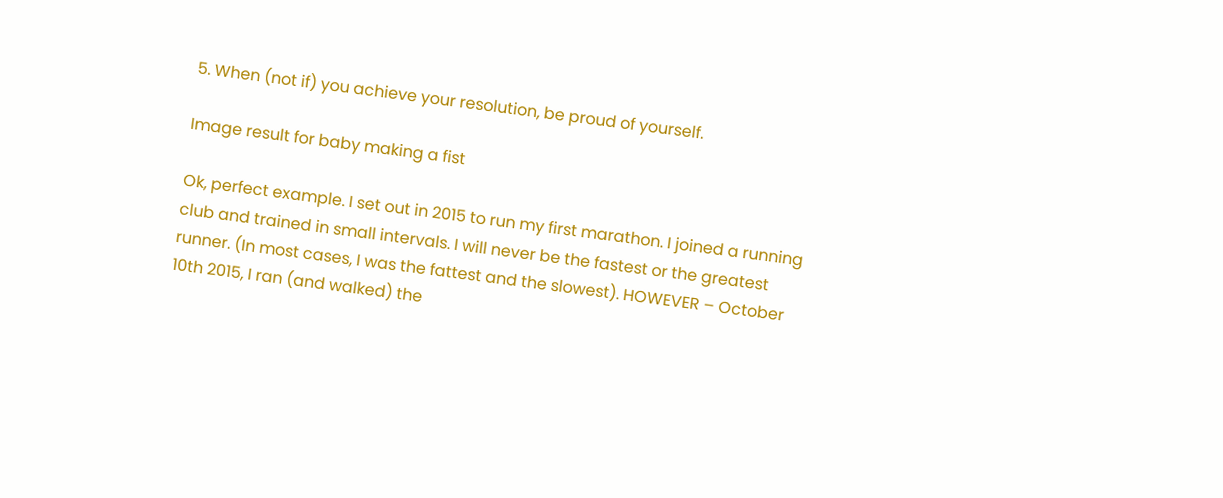5. When (not if) you achieve your resolution, be proud of yourself.

Image result for baby making a fist

Ok, perfect example. I set out in 2015 to run my first marathon. I joined a running club and trained in small intervals. I will never be the fastest or the greatest runner. (In most cases, I was the fattest and the slowest). HOWEVER – October 10th 2015, I ran (and walked) the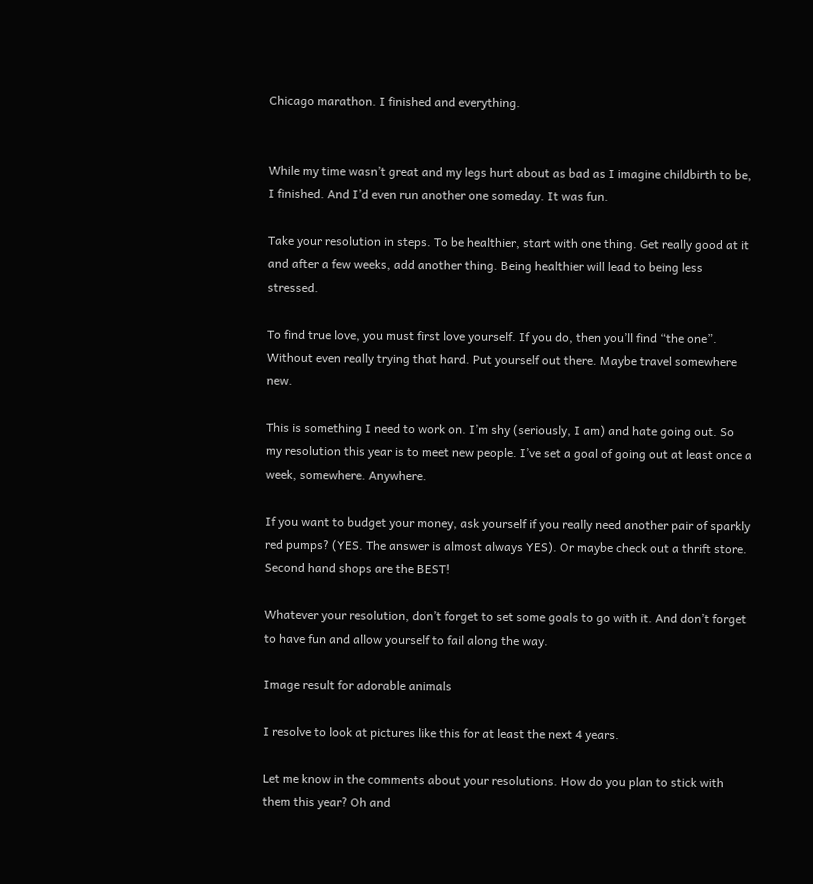Chicago marathon. I finished and everything.


While my time wasn’t great and my legs hurt about as bad as I imagine childbirth to be, I finished. And I’d even run another one someday. It was fun.

Take your resolution in steps. To be healthier, start with one thing. Get really good at it and after a few weeks, add another thing. Being healthier will lead to being less stressed.

To find true love, you must first love yourself. If you do, then you’ll find “the one”. Without even really trying that hard. Put yourself out there. Maybe travel somewhere new.

This is something I need to work on. I’m shy (seriously, I am) and hate going out. So my resolution this year is to meet new people. I’ve set a goal of going out at least once a week, somewhere. Anywhere.

If you want to budget your money, ask yourself if you really need another pair of sparkly red pumps? (YES. The answer is almost always YES). Or maybe check out a thrift store. Second hand shops are the BEST!

Whatever your resolution, don’t forget to set some goals to go with it. And don’t forget to have fun and allow yourself to fail along the way.

Image result for adorable animals

I resolve to look at pictures like this for at least the next 4 years.

Let me know in the comments about your resolutions. How do you plan to stick with them this year? Oh and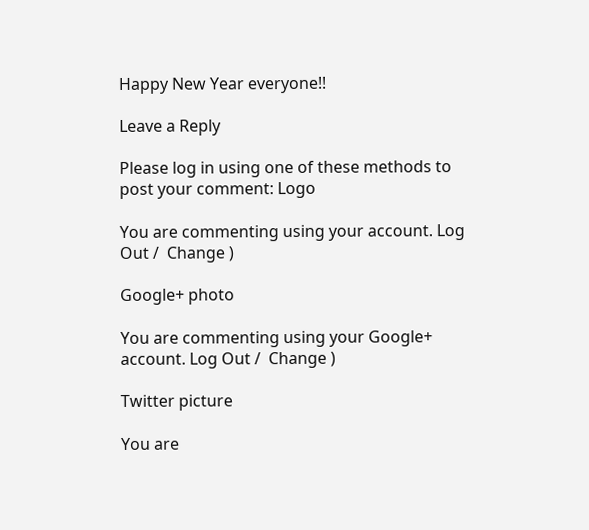Happy New Year everyone!!

Leave a Reply

Please log in using one of these methods to post your comment: Logo

You are commenting using your account. Log Out /  Change )

Google+ photo

You are commenting using your Google+ account. Log Out /  Change )

Twitter picture

You are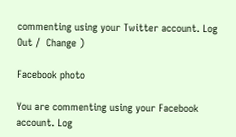commenting using your Twitter account. Log Out /  Change )

Facebook photo

You are commenting using your Facebook account. Log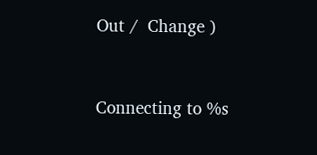Out /  Change )


Connecting to %s